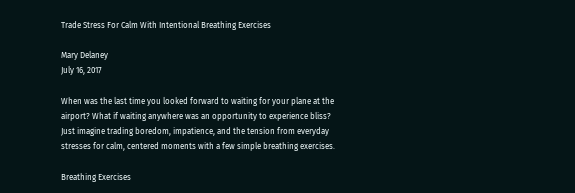Trade Stress For Calm With Intentional Breathing Exercises

Mary Delaney
July 16, 2017

When was the last time you looked forward to waiting for your plane at the airport? What if waiting anywhere was an opportunity to experience bliss? Just imagine trading boredom, impatience, and the tension from everyday stresses for calm, centered moments with a few simple breathing exercises.

Breathing Exercises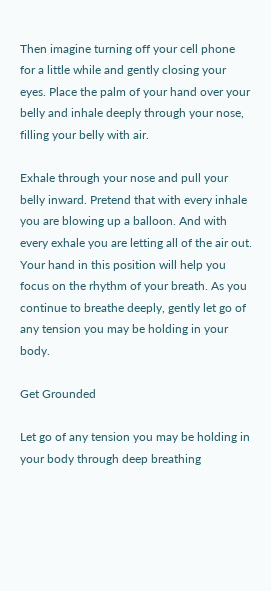Then imagine turning off your cell phone for a little while and gently closing your eyes. Place the palm of your hand over your belly and inhale deeply through your nose, filling your belly with air.

Exhale through your nose and pull your belly inward. Pretend that with every inhale you are blowing up a balloon. And with every exhale you are letting all of the air out. Your hand in this position will help you focus on the rhythm of your breath. As you continue to breathe deeply, gently let go of any tension you may be holding in your body.

Get Grounded

Let go of any tension you may be holding in your body through deep breathing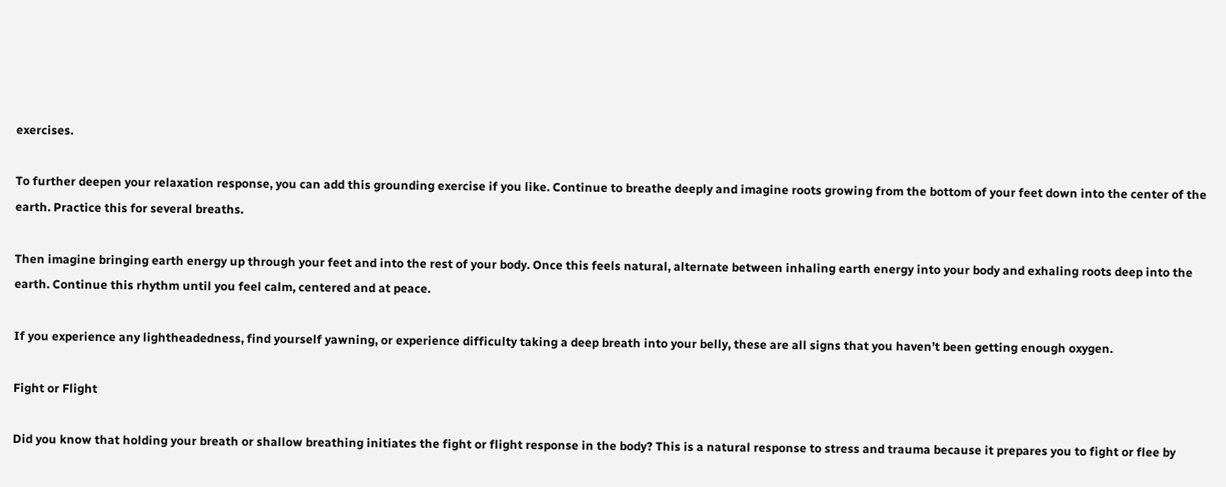exercises.

To further deepen your relaxation response, you can add this grounding exercise if you like. Continue to breathe deeply and imagine roots growing from the bottom of your feet down into the center of the earth. Practice this for several breaths.

Then imagine bringing earth energy up through your feet and into the rest of your body. Once this feels natural, alternate between inhaling earth energy into your body and exhaling roots deep into the earth. Continue this rhythm until you feel calm, centered and at peace.

If you experience any lightheadedness, find yourself yawning, or experience difficulty taking a deep breath into your belly, these are all signs that you haven’t been getting enough oxygen.

Fight or Flight

Did you know that holding your breath or shallow breathing initiates the fight or flight response in the body? This is a natural response to stress and trauma because it prepares you to fight or flee by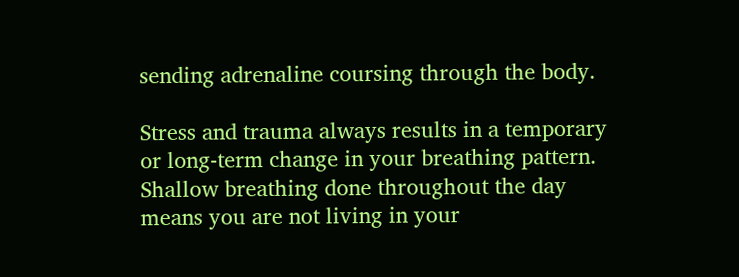sending adrenaline coursing through the body.

Stress and trauma always results in a temporary or long-term change in your breathing pattern. Shallow breathing done throughout the day means you are not living in your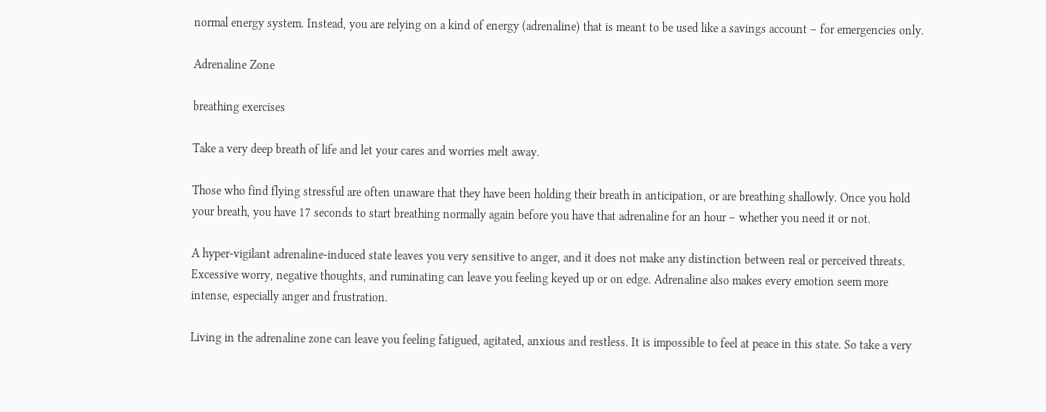normal energy system. Instead, you are relying on a kind of energy (adrenaline) that is meant to be used like a savings account – for emergencies only.

Adrenaline Zone

breathing exercises

Take a very deep breath of life and let your cares and worries melt away.

Those who find flying stressful are often unaware that they have been holding their breath in anticipation, or are breathing shallowly. Once you hold your breath, you have 17 seconds to start breathing normally again before you have that adrenaline for an hour – whether you need it or not.

A hyper-vigilant adrenaline-induced state leaves you very sensitive to anger, and it does not make any distinction between real or perceived threats. Excessive worry, negative thoughts, and ruminating can leave you feeling keyed up or on edge. Adrenaline also makes every emotion seem more intense, especially anger and frustration.

Living in the adrenaline zone can leave you feeling fatigued, agitated, anxious and restless. It is impossible to feel at peace in this state. So take a very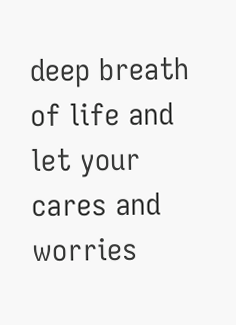deep breath of life and let your cares and worries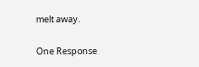melt away.

One Response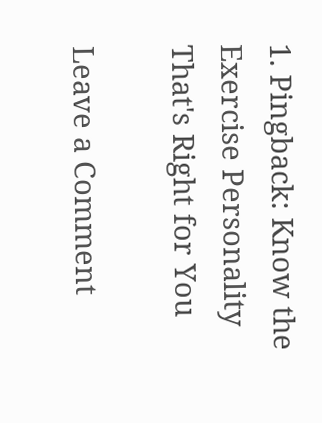1. Pingback: Know the Exercise Personality That's Right for You

Leave a Comment